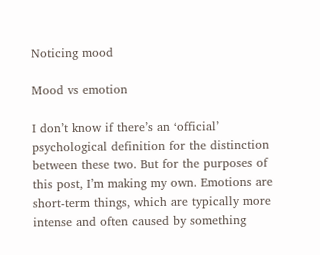Noticing mood

Mood vs emotion

I don’t know if there’s an ‘official’ psychological definition for the distinction between these two. But for the purposes of this post, I’m making my own. Emotions are short-term things, which are typically more intense and often caused by something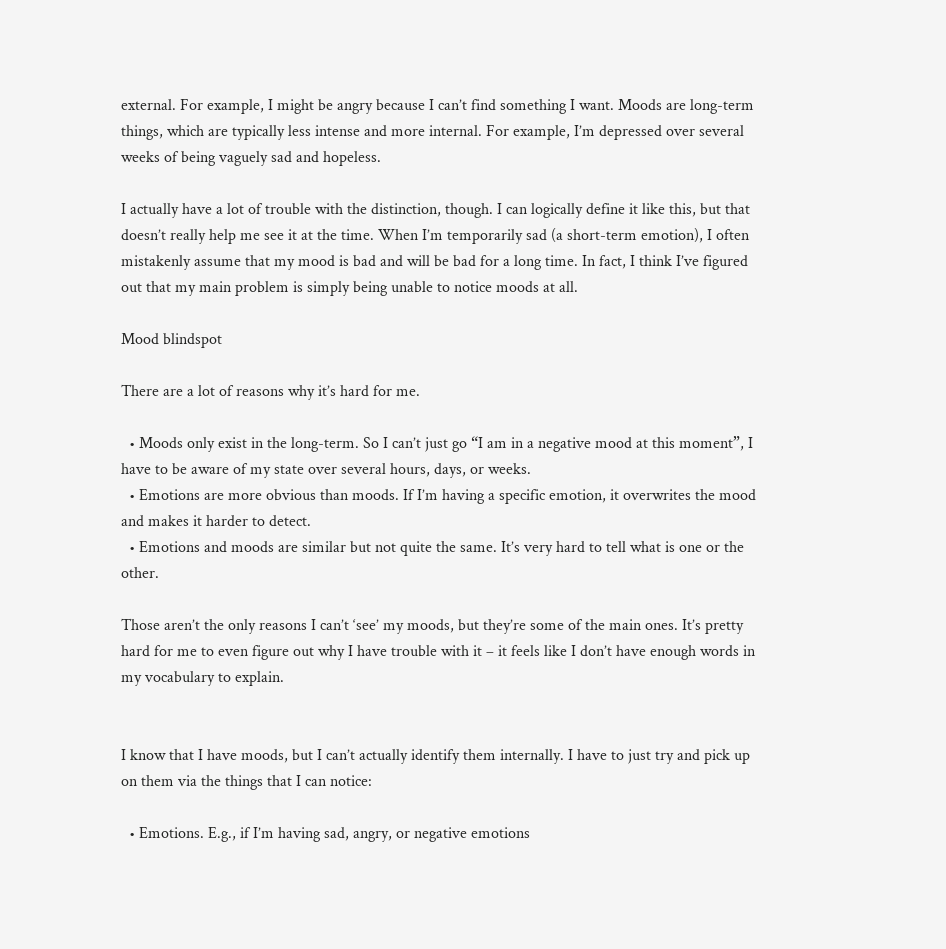external. For example, I might be angry because I can’t find something I want. Moods are long-term things, which are typically less intense and more internal. For example, I’m depressed over several weeks of being vaguely sad and hopeless.

I actually have a lot of trouble with the distinction, though. I can logically define it like this, but that doesn’t really help me see it at the time. When I’m temporarily sad (a short-term emotion), I often mistakenly assume that my mood is bad and will be bad for a long time. In fact, I think I’ve figured out that my main problem is simply being unable to notice moods at all.

Mood blindspot

There are a lot of reasons why it’s hard for me.

  • Moods only exist in the long-term. So I can’t just go “I am in a negative mood at this moment”, I have to be aware of my state over several hours, days, or weeks.
  • Emotions are more obvious than moods. If I’m having a specific emotion, it overwrites the mood and makes it harder to detect.
  • Emotions and moods are similar but not quite the same. It’s very hard to tell what is one or the other.

Those aren’t the only reasons I can’t ‘see’ my moods, but they’re some of the main ones. It’s pretty hard for me to even figure out why I have trouble with it – it feels like I don’t have enough words in my vocabulary to explain.


I know that I have moods, but I can’t actually identify them internally. I have to just try and pick up on them via the things that I can notice:

  • Emotions. E.g., if I’m having sad, angry, or negative emotions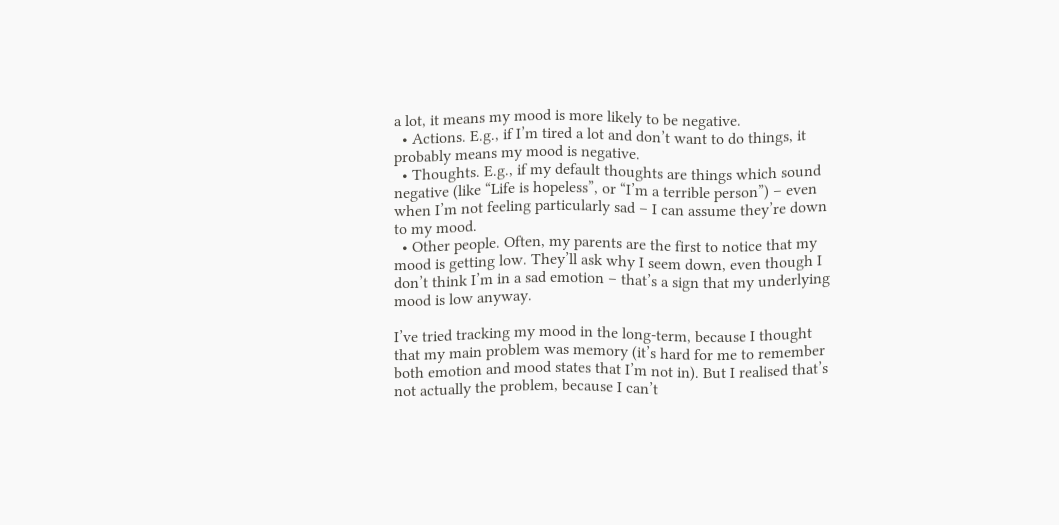a lot, it means my mood is more likely to be negative.
  • Actions. E.g., if I’m tired a lot and don’t want to do things, it probably means my mood is negative.
  • Thoughts. E.g., if my default thoughts are things which sound negative (like “Life is hopeless”, or “I’m a terrible person”) – even when I’m not feeling particularly sad – I can assume they’re down to my mood.
  • Other people. Often, my parents are the first to notice that my mood is getting low. They’ll ask why I seem down, even though I don’t think I’m in a sad emotion – that’s a sign that my underlying mood is low anyway.

I’ve tried tracking my mood in the long-term, because I thought that my main problem was memory (it’s hard for me to remember both emotion and mood states that I’m not in). But I realised that’s not actually the problem, because I can’t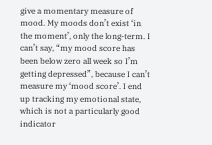give a momentary measure of mood. My moods don’t exist ‘in the moment’, only the long-term. I can’t say, “my mood score has been below zero all week so I’m getting depressed”, because I can’t measure my ‘mood score’. I end up tracking my emotional state, which is not a particularly good indicator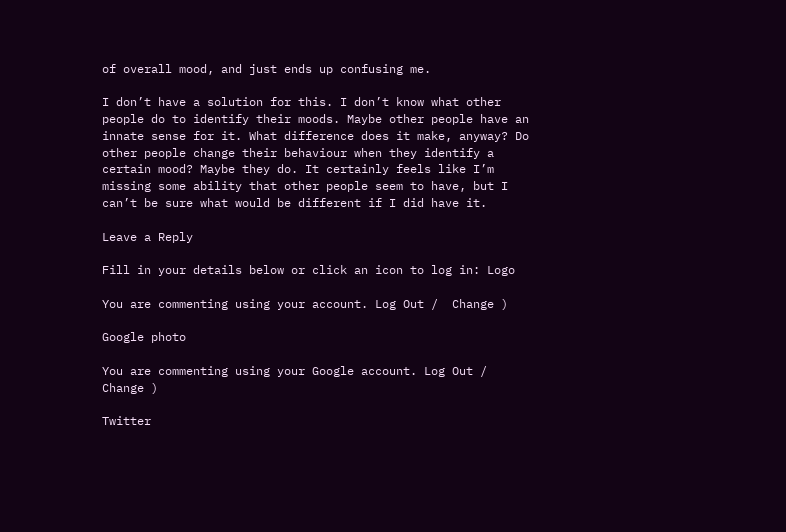of overall mood, and just ends up confusing me.

I don’t have a solution for this. I don’t know what other people do to identify their moods. Maybe other people have an innate sense for it. What difference does it make, anyway? Do other people change their behaviour when they identify a certain mood? Maybe they do. It certainly feels like I’m missing some ability that other people seem to have, but I can’t be sure what would be different if I did have it.

Leave a Reply

Fill in your details below or click an icon to log in: Logo

You are commenting using your account. Log Out /  Change )

Google photo

You are commenting using your Google account. Log Out /  Change )

Twitter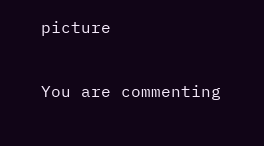picture

You are commenting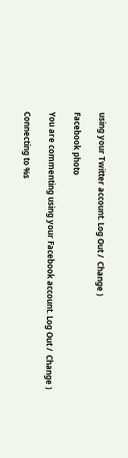using your Twitter account. Log Out /  Change )

Facebook photo

You are commenting using your Facebook account. Log Out /  Change )

Connecting to %s